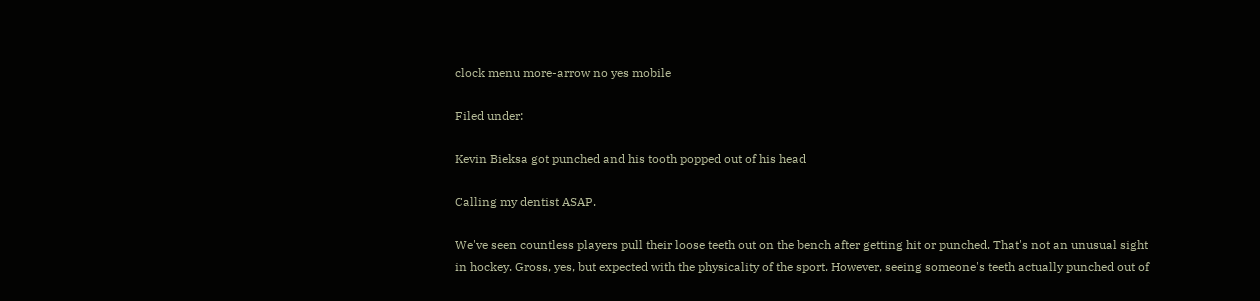clock menu more-arrow no yes mobile

Filed under:

Kevin Bieksa got punched and his tooth popped out of his head

Calling my dentist ASAP.

We've seen countless players pull their loose teeth out on the bench after getting hit or punched. That's not an unusual sight in hockey. Gross, yes, but expected with the physicality of the sport. However, seeing someone's teeth actually punched out of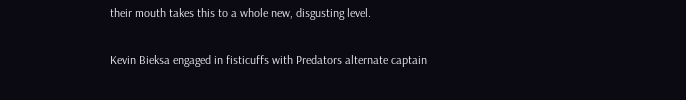their mouth takes this to a whole new, disgusting level.

Kevin Bieksa engaged in fisticuffs with Predators alternate captain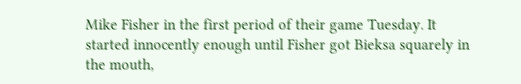Mike Fisher in the first period of their game Tuesday. It started innocently enough until Fisher got Bieksa squarely in the mouth,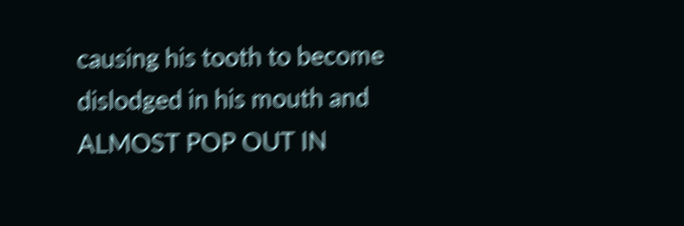causing his tooth to become dislodged in his mouth and ALMOST POP OUT IN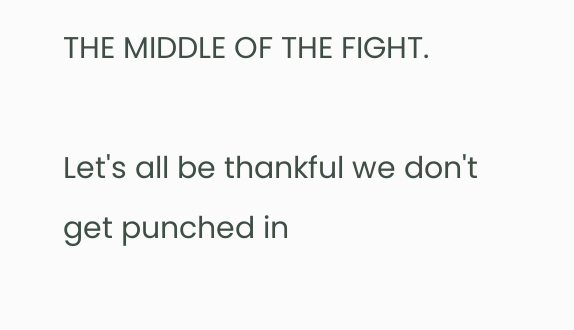THE MIDDLE OF THE FIGHT.

Let's all be thankful we don't get punched in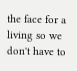the face for a living so we don't have to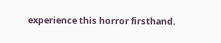experience this horror firsthand.